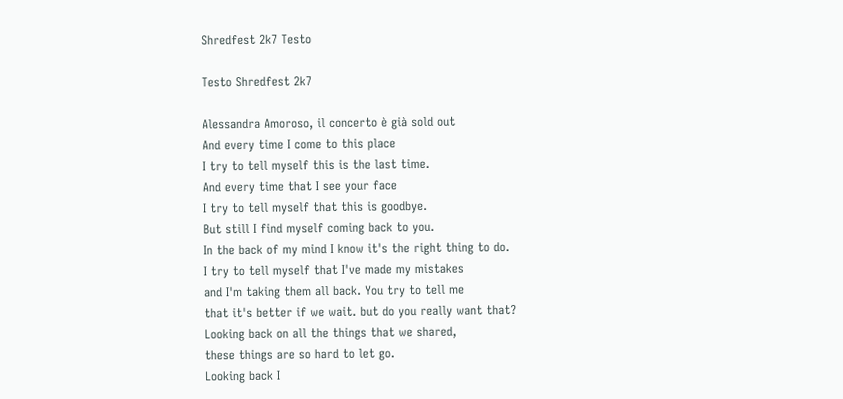Shredfest 2k7 Testo

Testo Shredfest 2k7

Alessandra Amoroso, il concerto è già sold out
And every time I come to this place
I try to tell myself this is the last time.
And every time that I see your face
I try to tell myself that this is goodbye.
But still I find myself coming back to you.
In the back of my mind I know it's the right thing to do.
I try to tell myself that I've made my mistakes
and I'm taking them all back. You try to tell me
that it's better if we wait. but do you really want that?
Looking back on all the things that we shared,
these things are so hard to let go.
Looking back I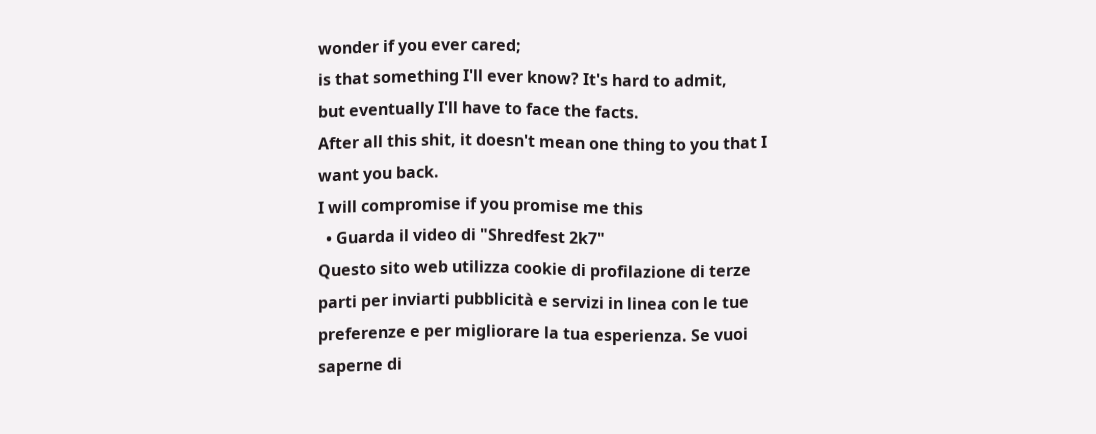wonder if you ever cared;
is that something I'll ever know? It's hard to admit,
but eventually I'll have to face the facts.
After all this shit, it doesn't mean one thing to you that I want you back.
I will compromise if you promise me this
  • Guarda il video di "Shredfest 2k7"
Questo sito web utilizza cookie di profilazione di terze parti per inviarti pubblicità e servizi in linea con le tue preferenze e per migliorare la tua esperienza. Se vuoi saperne di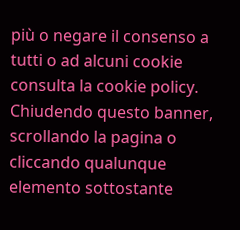più o negare il consenso a tutti o ad alcuni cookie consulta la cookie policy. Chiudendo questo banner, scrollando la pagina o cliccando qualunque elemento sottostante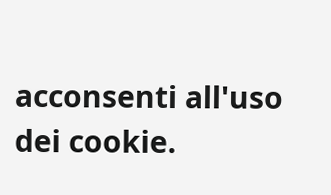acconsenti all'uso dei cookie.